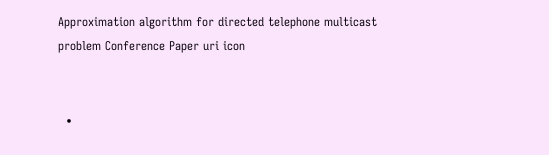Approximation algorithm for directed telephone multicast problem Conference Paper uri icon


  •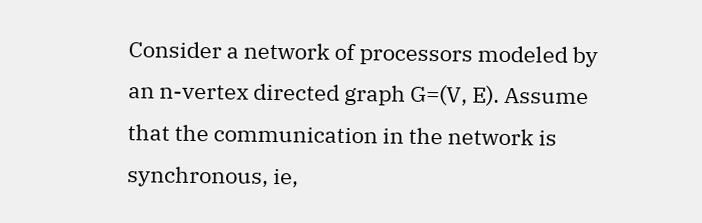Consider a network of processors modeled by an n-vertex directed graph G=(V, E). Assume that the communication in the network is synchronous, ie,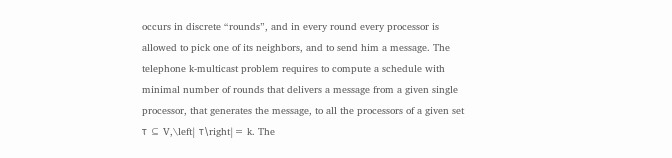occurs in discrete “rounds”, and in every round every processor is allowed to pick one of its neighbors, and to send him a message. The telephone k-multicast problem requires to compute a schedule with minimal number of rounds that delivers a message from a given single processor, that generates the message, to all the processors of a given set τ ⊆ V,\left| τ\right|= k. The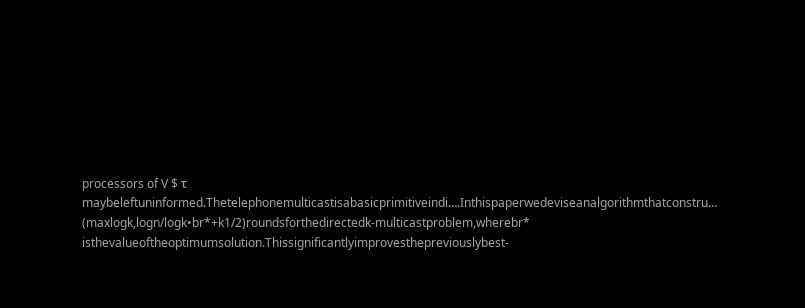processors of V $ τ maybeleftuninformed.Thetelephonemulticastisabasicprimitiveindi….Inthispaperwedeviseanalgorithmthatconstru… (maxlogk,logn/logk•br*+k1/2)roundsforthedirectedk-multicastproblem,wherebr* isthevalueoftheoptimumsolution.Thissignificantlyimprovesthepreviouslybest-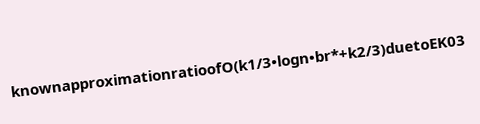knownapproximationratioofO(k1/3•logn•br*+k2/3)duetoEK03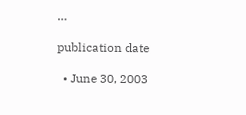…

publication date

  • June 30, 2003